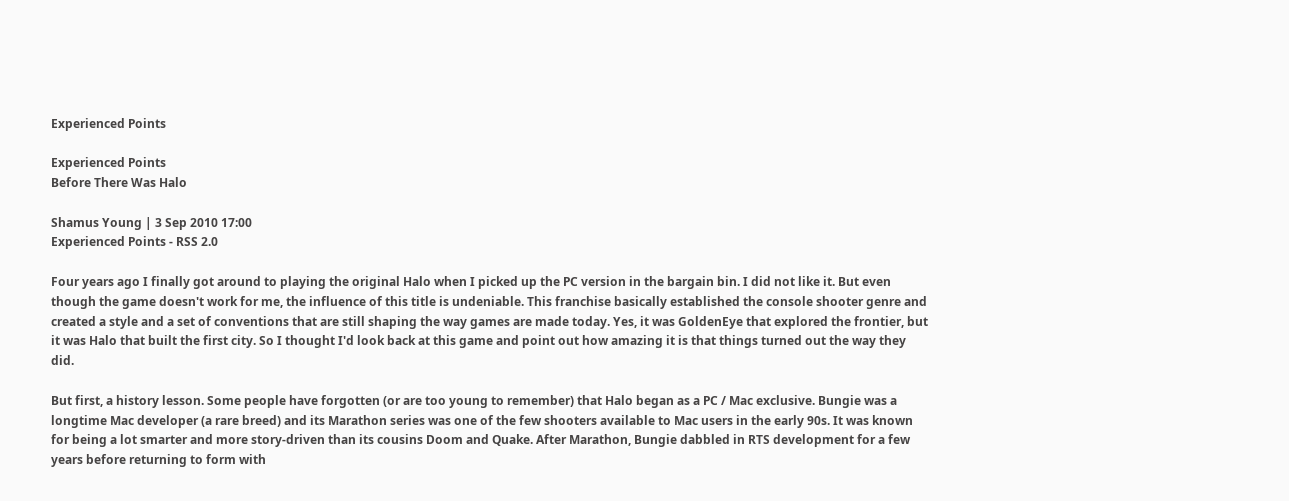Experienced Points

Experienced Points
Before There Was Halo

Shamus Young | 3 Sep 2010 17:00
Experienced Points - RSS 2.0

Four years ago I finally got around to playing the original Halo when I picked up the PC version in the bargain bin. I did not like it. But even though the game doesn't work for me, the influence of this title is undeniable. This franchise basically established the console shooter genre and created a style and a set of conventions that are still shaping the way games are made today. Yes, it was GoldenEye that explored the frontier, but it was Halo that built the first city. So I thought I'd look back at this game and point out how amazing it is that things turned out the way they did.

But first, a history lesson. Some people have forgotten (or are too young to remember) that Halo began as a PC / Mac exclusive. Bungie was a longtime Mac developer (a rare breed) and its Marathon series was one of the few shooters available to Mac users in the early 90s. It was known for being a lot smarter and more story-driven than its cousins Doom and Quake. After Marathon, Bungie dabbled in RTS development for a few years before returning to form with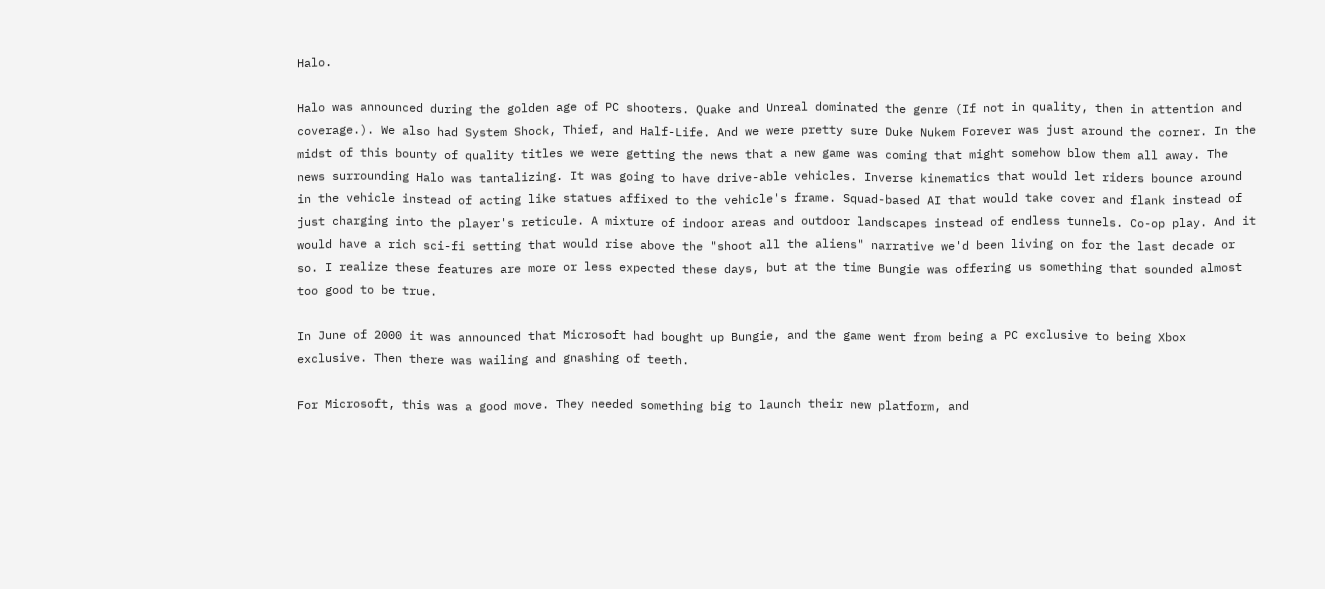Halo.

Halo was announced during the golden age of PC shooters. Quake and Unreal dominated the genre (If not in quality, then in attention and coverage.). We also had System Shock, Thief, and Half-Life. And we were pretty sure Duke Nukem Forever was just around the corner. In the midst of this bounty of quality titles we were getting the news that a new game was coming that might somehow blow them all away. The news surrounding Halo was tantalizing. It was going to have drive-able vehicles. Inverse kinematics that would let riders bounce around in the vehicle instead of acting like statues affixed to the vehicle's frame. Squad-based AI that would take cover and flank instead of just charging into the player's reticule. A mixture of indoor areas and outdoor landscapes instead of endless tunnels. Co-op play. And it would have a rich sci-fi setting that would rise above the "shoot all the aliens" narrative we'd been living on for the last decade or so. I realize these features are more or less expected these days, but at the time Bungie was offering us something that sounded almost too good to be true.

In June of 2000 it was announced that Microsoft had bought up Bungie, and the game went from being a PC exclusive to being Xbox exclusive. Then there was wailing and gnashing of teeth.

For Microsoft, this was a good move. They needed something big to launch their new platform, and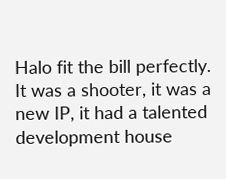Halo fit the bill perfectly. It was a shooter, it was a new IP, it had a talented development house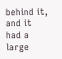behind it, and it had a large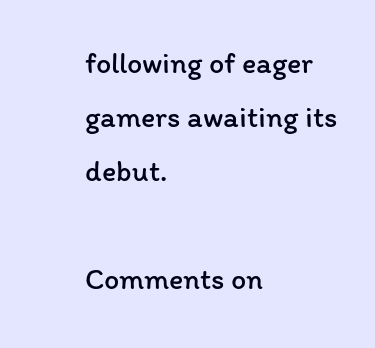following of eager gamers awaiting its debut.

Comments on